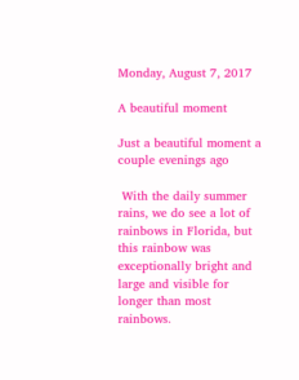Monday, August 7, 2017

A beautiful moment

Just a beautiful moment a couple evenings ago

 With the daily summer rains, we do see a lot of rainbows in Florida, but this rainbow was exceptionally bright and large and visible for longer than most rainbows.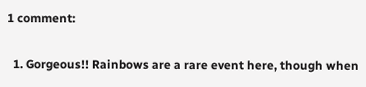1 comment:

  1. Gorgeous!! Rainbows are a rare event here, though when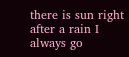there is sun right after a rain I always go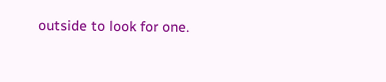outside to look for one.